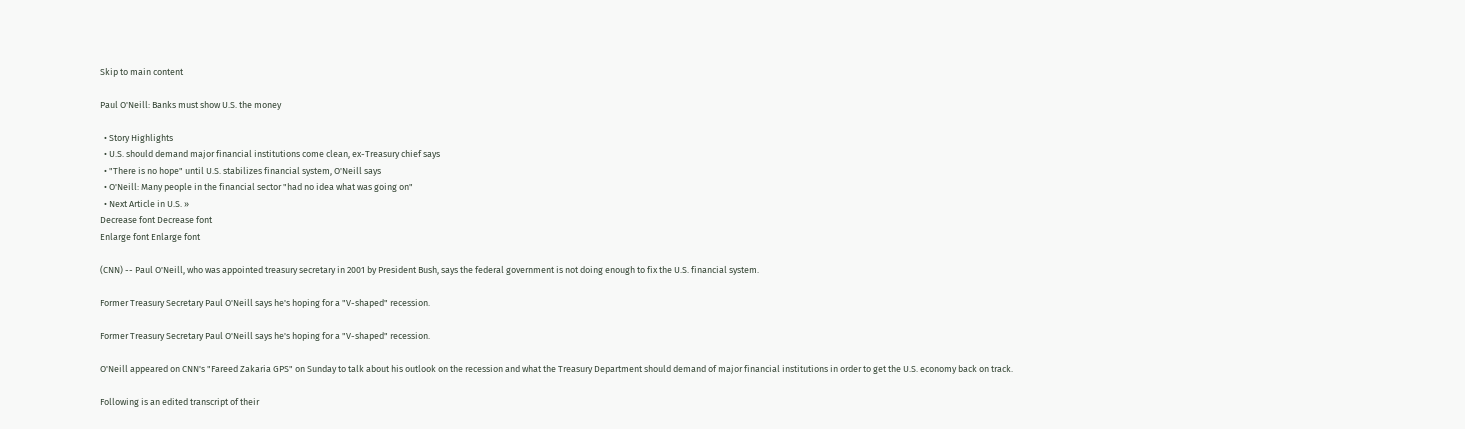Skip to main content

Paul O'Neill: Banks must show U.S. the money

  • Story Highlights
  • U.S. should demand major financial institutions come clean, ex-Treasury chief says
  • "There is no hope" until U.S. stabilizes financial system, O'Neill says
  • O'Neill: Many people in the financial sector "had no idea what was going on"
  • Next Article in U.S. »
Decrease font Decrease font
Enlarge font Enlarge font

(CNN) -- Paul O'Neill, who was appointed treasury secretary in 2001 by President Bush, says the federal government is not doing enough to fix the U.S. financial system.

Former Treasury Secretary Paul O'Neill says he's hoping for a "V-shaped" recession.

Former Treasury Secretary Paul O'Neill says he's hoping for a "V-shaped" recession.

O'Neill appeared on CNN's "Fareed Zakaria GPS" on Sunday to talk about his outlook on the recession and what the Treasury Department should demand of major financial institutions in order to get the U.S. economy back on track.

Following is an edited transcript of their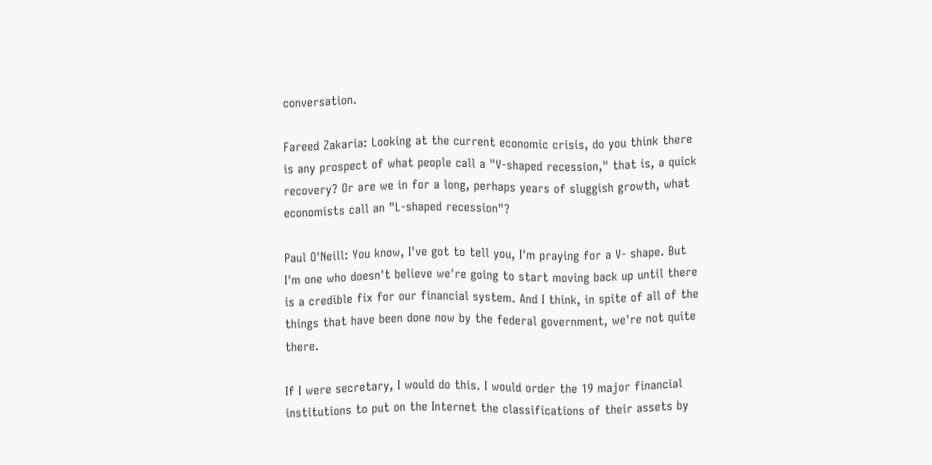conversation.

Fareed Zakaria: Looking at the current economic crisis, do you think there is any prospect of what people call a "V-shaped recession," that is, a quick recovery? Or are we in for a long, perhaps years of sluggish growth, what economists call an "L-shaped recession"?

Paul O'Neill: You know, I've got to tell you, I'm praying for a V- shape. But I'm one who doesn't believe we're going to start moving back up until there is a credible fix for our financial system. And I think, in spite of all of the things that have been done now by the federal government, we're not quite there.

If I were secretary, I would do this. I would order the 19 major financial institutions to put on the Internet the classifications of their assets by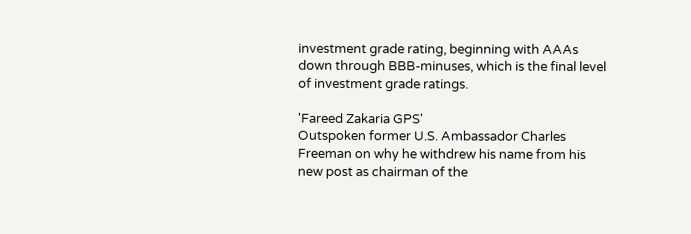investment grade rating, beginning with AAAs down through BBB-minuses, which is the final level of investment grade ratings.

'Fareed Zakaria GPS'
Outspoken former U.S. Ambassador Charles Freeman on why he withdrew his name from his new post as chairman of the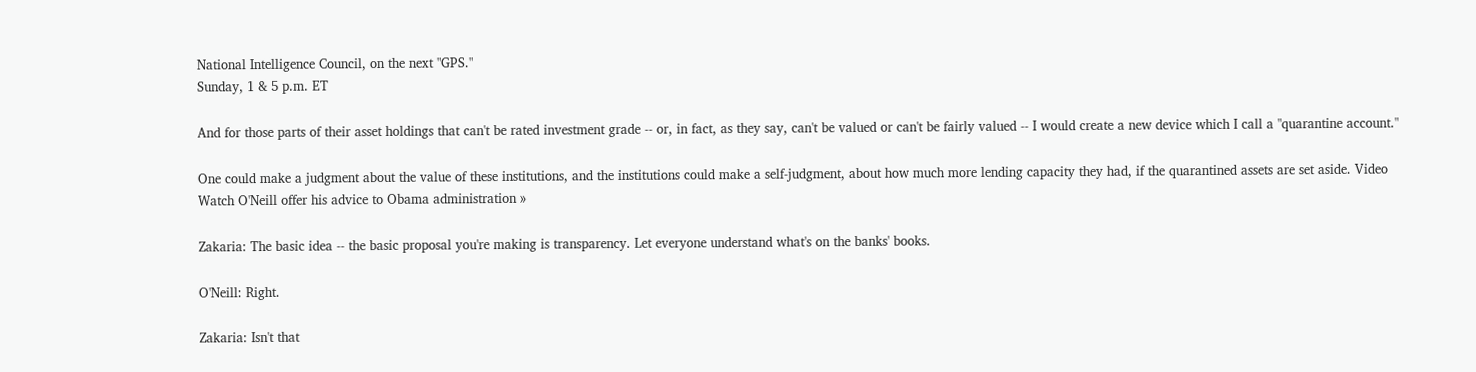National Intelligence Council, on the next "GPS."
Sunday, 1 & 5 p.m. ET

And for those parts of their asset holdings that can't be rated investment grade -- or, in fact, as they say, can't be valued or can't be fairly valued -- I would create a new device which I call a "quarantine account."

One could make a judgment about the value of these institutions, and the institutions could make a self-judgment, about how much more lending capacity they had, if the quarantined assets are set aside. Video Watch O'Neill offer his advice to Obama administration »

Zakaria: The basic idea -- the basic proposal you're making is transparency. Let everyone understand what's on the banks' books.

O'Neill: Right.

Zakaria: Isn't that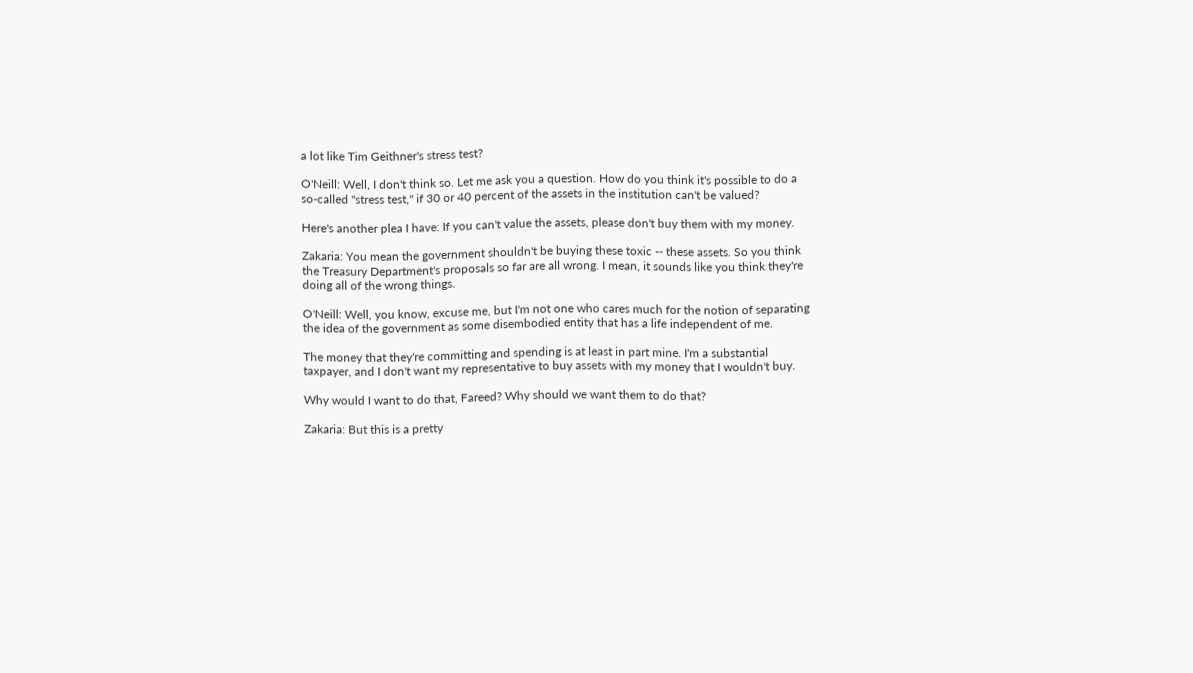a lot like Tim Geithner's stress test?

O'Neill: Well, I don't think so. Let me ask you a question. How do you think it's possible to do a so-called "stress test," if 30 or 40 percent of the assets in the institution can't be valued?

Here's another plea I have: If you can't value the assets, please don't buy them with my money.

Zakaria: You mean the government shouldn't be buying these toxic -- these assets. So you think the Treasury Department's proposals so far are all wrong. I mean, it sounds like you think they're doing all of the wrong things.

O'Neill: Well, you know, excuse me, but I'm not one who cares much for the notion of separating the idea of the government as some disembodied entity that has a life independent of me.

The money that they're committing and spending is at least in part mine. I'm a substantial taxpayer, and I don't want my representative to buy assets with my money that I wouldn't buy.

Why would I want to do that, Fareed? Why should we want them to do that?

Zakaria: But this is a pretty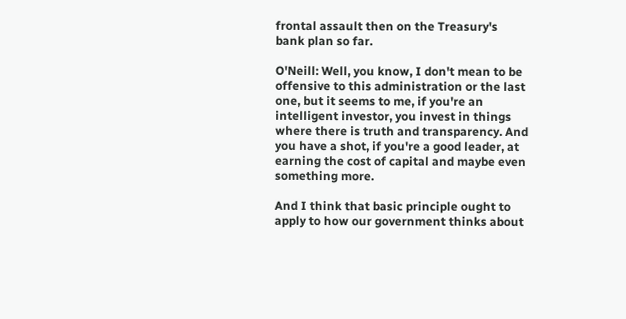frontal assault then on the Treasury's bank plan so far.

O'Neill: Well, you know, I don't mean to be offensive to this administration or the last one, but it seems to me, if you're an intelligent investor, you invest in things where there is truth and transparency. And you have a shot, if you're a good leader, at earning the cost of capital and maybe even something more.

And I think that basic principle ought to apply to how our government thinks about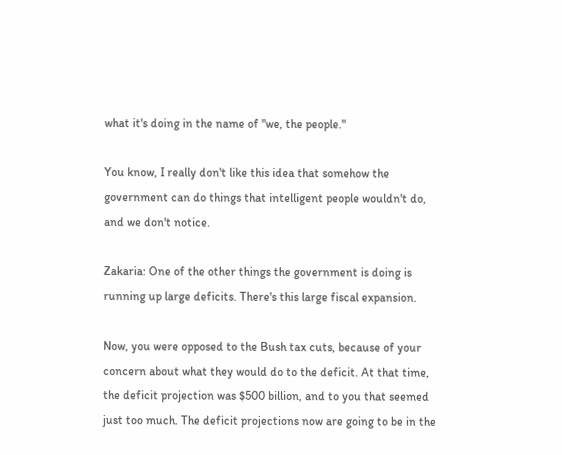what it's doing in the name of "we, the people."

You know, I really don't like this idea that somehow the government can do things that intelligent people wouldn't do, and we don't notice.

Zakaria: One of the other things the government is doing is running up large deficits. There's this large fiscal expansion.

Now, you were opposed to the Bush tax cuts, because of your concern about what they would do to the deficit. At that time, the deficit projection was $500 billion, and to you that seemed just too much. The deficit projections now are going to be in the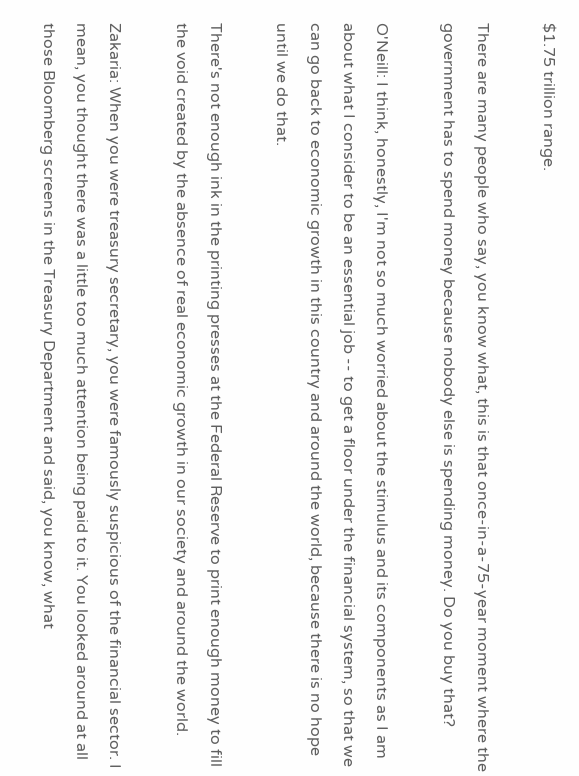$1.75 trillion range.

There are many people who say, you know what, this is that once-in-a-75-year moment where the government has to spend money because nobody else is spending money. Do you buy that?

O'Neill: I think, honestly, I'm not so much worried about the stimulus and its components as I am about what I consider to be an essential job -- to get a floor under the financial system, so that we can go back to economic growth in this country and around the world, because there is no hope until we do that.

There's not enough ink in the printing presses at the Federal Reserve to print enough money to fill the void created by the absence of real economic growth in our society and around the world.

Zakaria: When you were treasury secretary, you were famously suspicious of the financial sector. I mean, you thought there was a little too much attention being paid to it. You looked around at all those Bloomberg screens in the Treasury Department and said, you know, what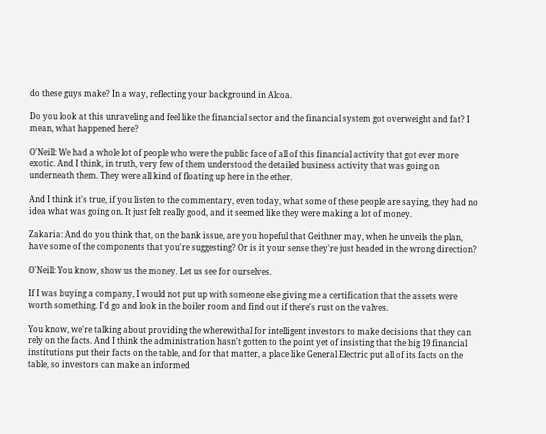do these guys make? In a way, reflecting your background in Alcoa.

Do you look at this unraveling and feel like the financial sector and the financial system got overweight and fat? I mean, what happened here?

O'Neill: We had a whole lot of people who were the public face of all of this financial activity that got ever more exotic. And I think, in truth, very few of them understood the detailed business activity that was going on underneath them. They were all kind of floating up here in the ether.

And I think it's true, if you listen to the commentary, even today, what some of these people are saying, they had no idea what was going on. It just felt really good, and it seemed like they were making a lot of money.

Zakaria: And do you think that, on the bank issue, are you hopeful that Geithner may, when he unveils the plan, have some of the components that you're suggesting? Or is it your sense they're just headed in the wrong direction?

O'Neill: You know, show us the money. Let us see for ourselves.

If I was buying a company, I would not put up with someone else giving me a certification that the assets were worth something. I'd go and look in the boiler room and find out if there's rust on the valves.

You know, we're talking about providing the wherewithal for intelligent investors to make decisions that they can rely on the facts. And I think the administration hasn't gotten to the point yet of insisting that the big 19 financial institutions put their facts on the table, and for that matter, a place like General Electric put all of its facts on the table, so investors can make an informed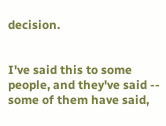decision.


I've said this to some people, and they've said -- some of them have said,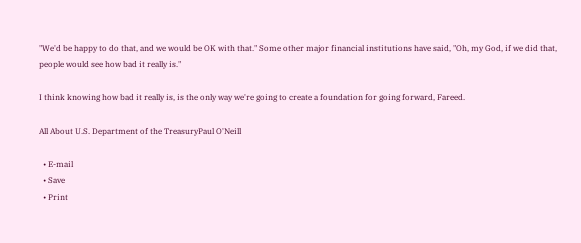"We'd be happy to do that, and we would be OK with that." Some other major financial institutions have said, "Oh, my God, if we did that, people would see how bad it really is."

I think knowing how bad it really is, is the only way we're going to create a foundation for going forward, Fareed.

All About U.S. Department of the TreasuryPaul O'Neill

  • E-mail
  • Save
  • Print